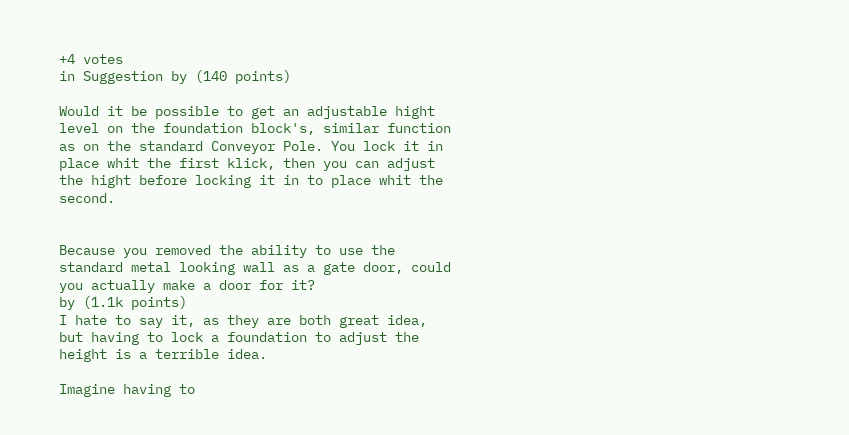+4 votes
in Suggestion by (140 points)

Would it be possible to get an adjustable hight level on the foundation block's, similar function as on the standard Conveyor Pole. You lock it in place whit the first klick, then you can adjust the hight before locking it in to place whit the second.


Because you removed the ability to use the standard metal looking wall as a gate door, could you actually make a door for it?
by (1.1k points)
I hate to say it, as they are both great idea, but having to lock a foundation to adjust the height is a terrible idea.

Imagine having to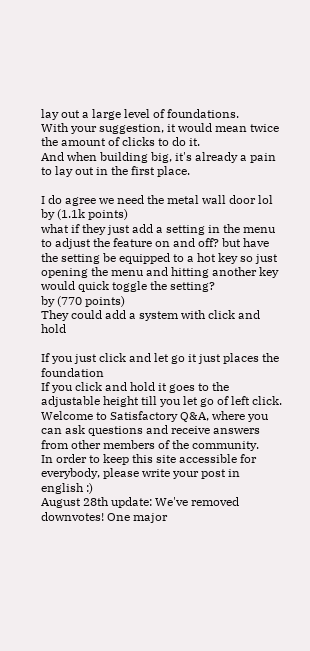lay out a large level of foundations.
With your suggestion, it would mean twice the amount of clicks to do it.
And when building big, it's already a pain to lay out in the first place.

I do agree we need the metal wall door lol
by (1.1k points)
what if they just add a setting in the menu to adjust the feature on and off? but have the setting be equipped to a hot key so just opening the menu and hitting another key would quick toggle the setting?
by (770 points)
They could add a system with click and hold

If you just click and let go it just places the foundation
If you click and hold it goes to the adjustable height till you let go of left click.
Welcome to Satisfactory Q&A, where you can ask questions and receive answers from other members of the community.
In order to keep this site accessible for everybody, please write your post in english :)
August 28th update: We've removed downvotes! One major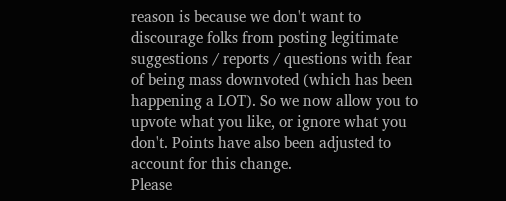reason is because we don't want to discourage folks from posting legitimate suggestions / reports / questions with fear of being mass downvoted (which has been happening a LOT). So we now allow you to upvote what you like, or ignore what you don't. Points have also been adjusted to account for this change.
Please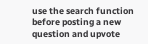use the search function before posting a new question and upvote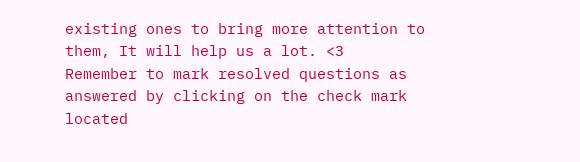existing ones to bring more attention to them, It will help us a lot. <3
Remember to mark resolved questions as answered by clicking on the check mark located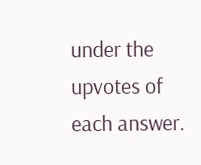under the upvotes of each answer.